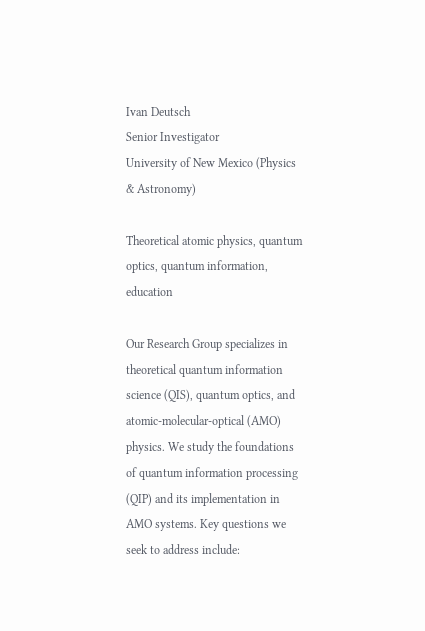Ivan Deutsch
Senior Investigator
University of New Mexico (Physics & Astronomy)

Theoretical atomic physics, quantum optics, quantum information, education

Our Research Group specializes in theoretical quantum information science (QIS), quantum optics, and atomic-molecular-optical (AMO) physics. We study the foundations of quantum information processing (QIP) and its implementation in AMO systems. Key questions we seek to address include: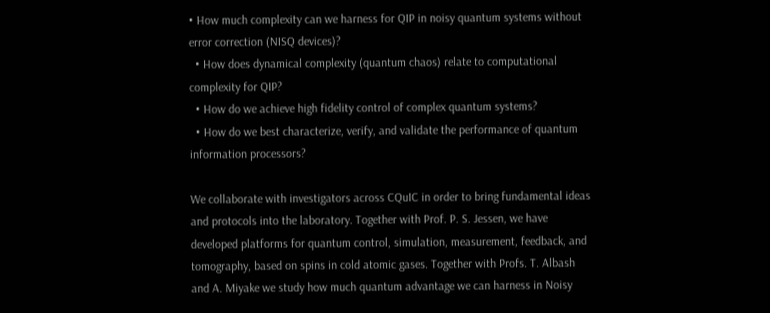• How much complexity can we harness for QIP in noisy quantum systems without error correction (NISQ devices)?
  • How does dynamical complexity (quantum chaos) relate to computational complexity for QIP?
  • How do we achieve high fidelity control of complex quantum systems?
  • How do we best characterize, verify, and validate the performance of quantum information processors?

We collaborate with investigators across CQuIC in order to bring fundamental ideas and protocols into the laboratory. Together with Prof. P. S. Jessen, we have developed platforms for quantum control, simulation, measurement, feedback, and tomography, based on spins in cold atomic gases. Together with Profs. T. Albash and A. Miyake we study how much quantum advantage we can harness in Noisy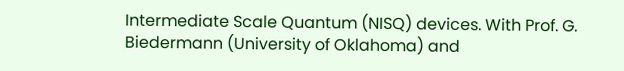Intermediate Scale Quantum (NISQ) devices. With Prof. G. Biedermann (University of Oklahoma) and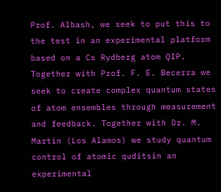Prof. Albash, we seek to put this to the test in an experimental platform based on a Cs Rydberg atom QIP. Together with Prof. F. E. Becerra we seek to create complex quantum states of atom ensembles through measurement and feedback. Together with Dr. M. Martin (Los Alamos) we study quantum control of atomic quditsin an experimental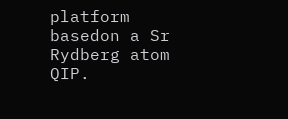platform basedon a Sr Rydberg atom QIP.